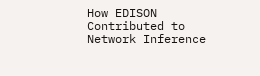How EDISON Contributed to Network Inference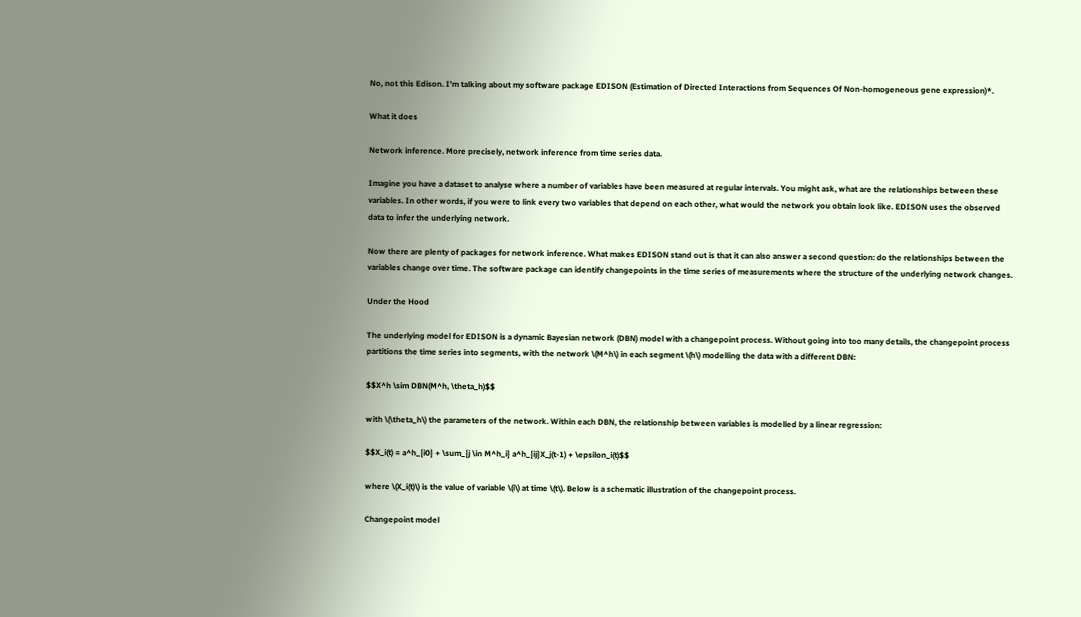No, not this Edison. I’m talking about my software package EDISON (Estimation of Directed Interactions from Sequences Of Non-homogeneous gene expression)*.

What it does

Network inference. More precisely, network inference from time series data.

Imagine you have a dataset to analyse where a number of variables have been measured at regular intervals. You might ask, what are the relationships between these variables. In other words, if you were to link every two variables that depend on each other, what would the network you obtain look like. EDISON uses the observed data to infer the underlying network.

Now there are plenty of packages for network inference. What makes EDISON stand out is that it can also answer a second question: do the relationships between the variables change over time. The software package can identify changepoints in the time series of measurements where the structure of the underlying network changes.

Under the Hood

The underlying model for EDISON is a dynamic Bayesian network (DBN) model with a changepoint process. Without going into too many details, the changepoint process partitions the time series into segments, with the network \(M^h\) in each segment \(h\) modelling the data with a different DBN:

$$X^h \sim DBN(M^h, \theta_h)$$

with \(\theta_h\) the parameters of the network. Within each DBN, the relationship between variables is modelled by a linear regression:

$$X_i(t) = a^h_{i0} + \sum_{j \in M^h_i} a^h_{ij}X_j(t-1) + \epsilon_i(t)$$

where \(X_i(t)\) is the value of variable \(i\) at time \(t\). Below is a schematic illustration of the changepoint process.

Changepoint model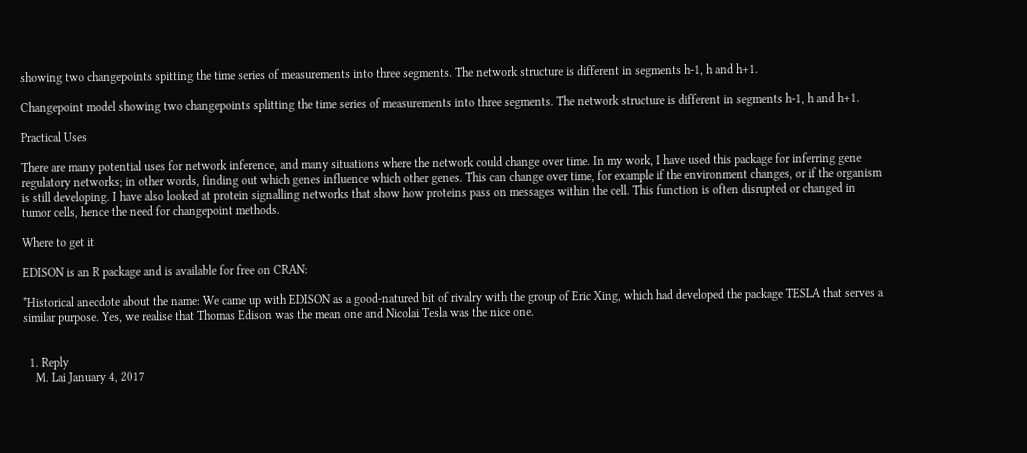showing two changepoints spitting the time series of measurements into three segments. The network structure is different in segments h-1, h and h+1.

Changepoint model showing two changepoints splitting the time series of measurements into three segments. The network structure is different in segments h-1, h and h+1.

Practical Uses

There are many potential uses for network inference, and many situations where the network could change over time. In my work, I have used this package for inferring gene regulatory networks; in other words, finding out which genes influence which other genes. This can change over time, for example if the environment changes, or if the organism is still developing. I have also looked at protein signalling networks that show how proteins pass on messages within the cell. This function is often disrupted or changed in tumor cells, hence the need for changepoint methods.

Where to get it

EDISON is an R package and is available for free on CRAN:

*Historical anecdote about the name: We came up with EDISON as a good-natured bit of rivalry with the group of Eric Xing, which had developed the package TESLA that serves a similar purpose. Yes, we realise that Thomas Edison was the mean one and Nicolai Tesla was the nice one.


  1. Reply
    M. Lai January 4, 2017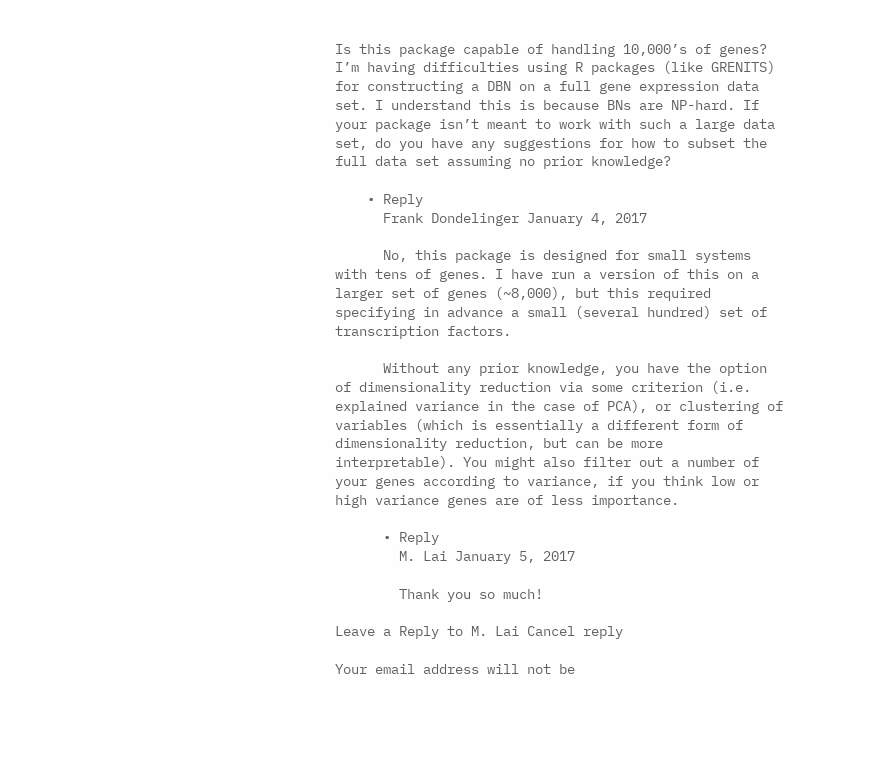Is this package capable of handling 10,000’s of genes? I’m having difficulties using R packages (like GRENITS) for constructing a DBN on a full gene expression data set. I understand this is because BNs are NP-hard. If your package isn’t meant to work with such a large data set, do you have any suggestions for how to subset the full data set assuming no prior knowledge?

    • Reply
      Frank Dondelinger January 4, 2017

      No, this package is designed for small systems with tens of genes. I have run a version of this on a larger set of genes (~8,000), but this required specifying in advance a small (several hundred) set of transcription factors.

      Without any prior knowledge, you have the option of dimensionality reduction via some criterion (i.e. explained variance in the case of PCA), or clustering of variables (which is essentially a different form of dimensionality reduction, but can be more interpretable). You might also filter out a number of your genes according to variance, if you think low or high variance genes are of less importance.

      • Reply
        M. Lai January 5, 2017

        Thank you so much!

Leave a Reply to M. Lai Cancel reply

Your email address will not be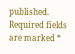published. Required fields are marked *